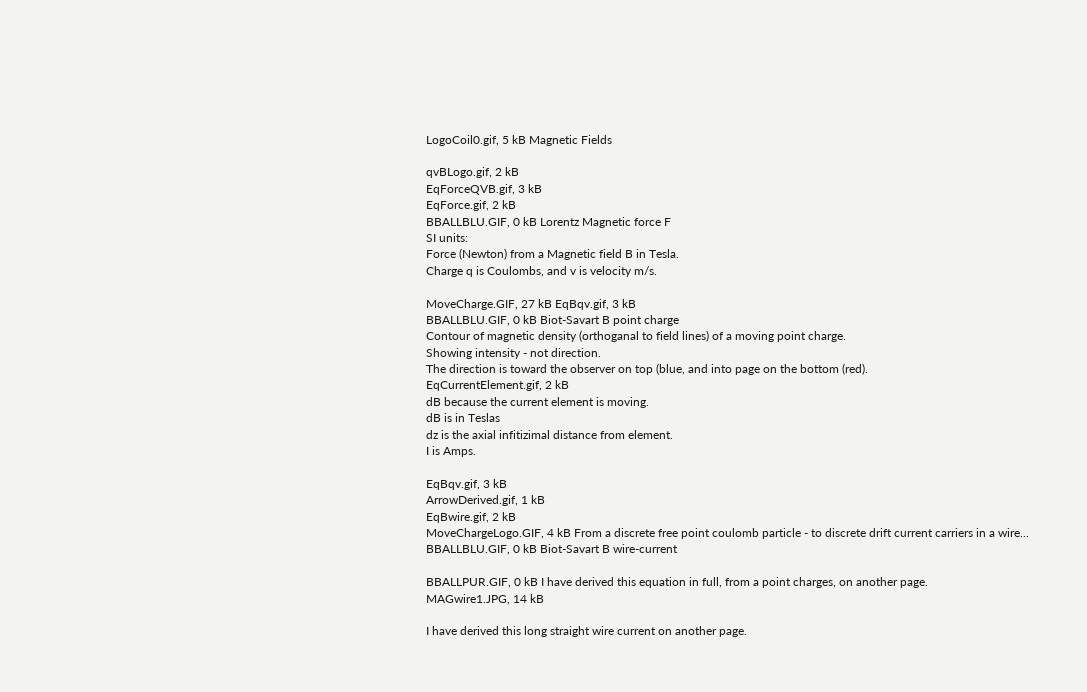LogoCoil0.gif, 5 kB Magnetic Fields

qvBLogo.gif, 2 kB
EqForceQVB.gif, 3 kB
EqForce.gif, 2 kB
BBALLBLU.GIF, 0 kB Lorentz Magnetic force F
SI units:
Force (Newton) from a Magnetic field B in Tesla.
Charge q is Coulombs, and v is velocity m/s.

MoveCharge.GIF, 27 kB EqBqv.gif, 3 kB
BBALLBLU.GIF, 0 kB Biot-Savart B point charge
Contour of magnetic density (orthoganal to field lines) of a moving point charge.
Showing intensity - not direction.
The direction is toward the observer on top (blue, and into page on the bottom (red).
EqCurrentElement.gif, 2 kB
dB because the current element is moving.
dB is in Teslas
dz is the axial infitizimal distance from element.
I is Amps.

EqBqv.gif, 3 kB
ArrowDerived.gif, 1 kB
EqBwire.gif, 2 kB
MoveChargeLogo.GIF, 4 kB From a discrete free point coulomb particle - to discrete drift current carriers in a wire...
BBALLBLU.GIF, 0 kB Biot-Savart B wire-current

BBALLPUR.GIF, 0 kB I have derived this equation in full, from a point charges, on another page.
MAGwire1.JPG, 14 kB

I have derived this long straight wire current on another page.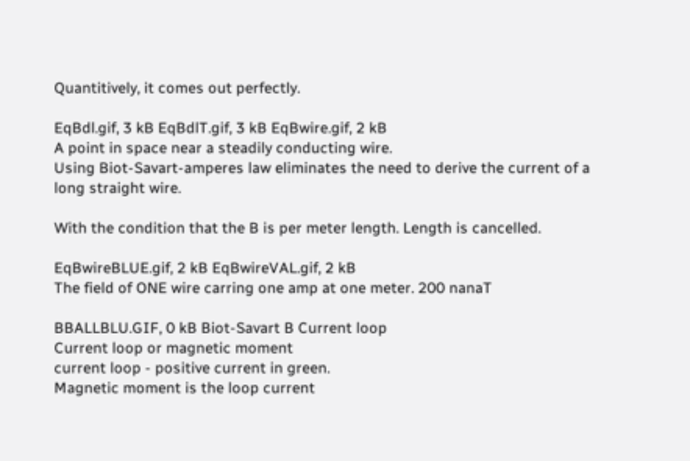Quantitively, it comes out perfectly.

EqBdl.gif, 3 kB EqBdlT.gif, 3 kB EqBwire.gif, 2 kB
A point in space near a steadily conducting wire.
Using Biot-Savart-amperes law eliminates the need to derive the current of a long straight wire.

With the condition that the B is per meter length. Length is cancelled.

EqBwireBLUE.gif, 2 kB EqBwireVAL.gif, 2 kB
The field of ONE wire carring one amp at one meter. 200 nanaT

BBALLBLU.GIF, 0 kB Biot-Savart B Current loop
Current loop or magnetic moment
current loop - positive current in green.
Magnetic moment is the loop current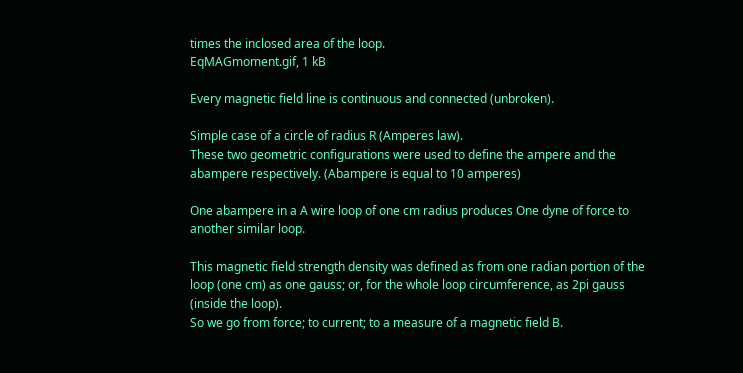times the inclosed area of the loop.
EqMAGmoment.gif, 1 kB

Every magnetic field line is continuous and connected (unbroken).

Simple case of a circle of radius R (Amperes law).
These two geometric configurations were used to define the ampere and the abampere respectively. (Abampere is equal to 10 amperes)

One abampere in a A wire loop of one cm radius produces One dyne of force to another similar loop.

This magnetic field strength density was defined as from one radian portion of the loop (one cm) as one gauss; or, for the whole loop circumference, as 2pi gauss (inside the loop).
So we go from force; to current; to a measure of a magnetic field B.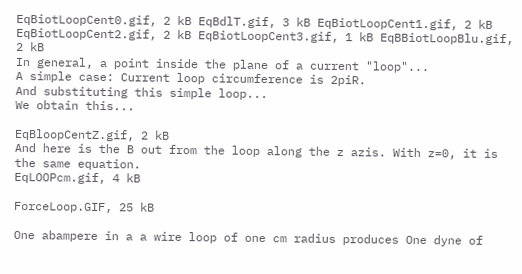EqBiotLoopCent0.gif, 2 kB EqBdlT.gif, 3 kB EqBiotLoopCent1.gif, 2 kB EqBiotLoopCent2.gif, 2 kB EqBiotLoopCent3.gif, 1 kB EqBBiotLoopBlu.gif, 2 kB
In general, a point inside the plane of a current "loop"...
A simple case: Current loop circumference is 2piR.
And substituting this simple loop...
We obtain this...

EqBloopCentZ.gif, 2 kB
And here is the B out from the loop along the z azis. With z=0, it is the same equation.
EqLOOPcm.gif, 4 kB

ForceLoop.GIF, 25 kB

One abampere in a a wire loop of one cm radius produces One dyne of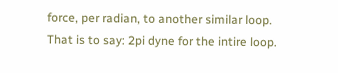force, per radian, to another similar loop.
That is to say: 2pi dyne for the intire loop.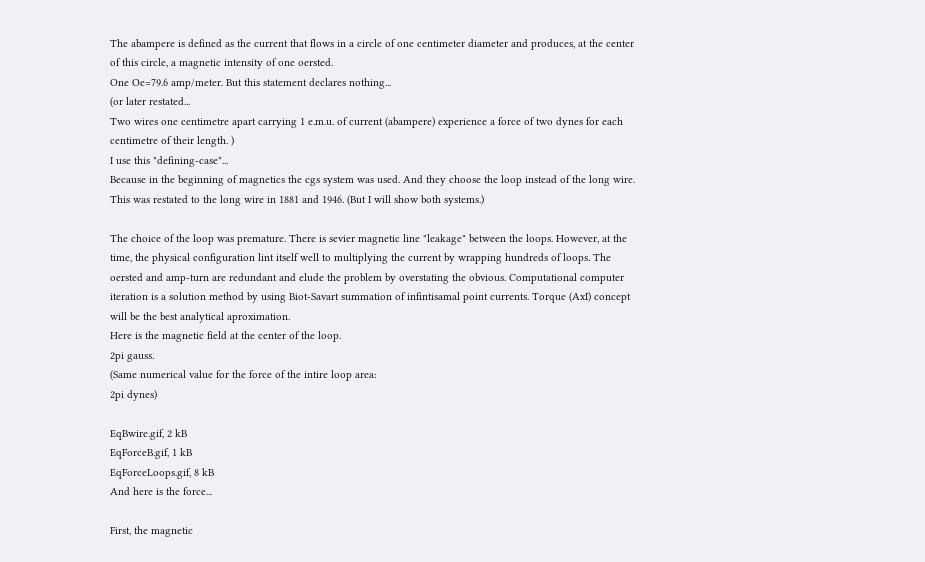The abampere is defined as the current that flows in a circle of one centimeter diameter and produces, at the center of this circle, a magnetic intensity of one oersted.
One Oe=79.6 amp/meter. But this statement declares nothing...
(or later restated...
Two wires one centimetre apart carrying 1 e.m.u. of current (abampere) experience a force of two dynes for each centimetre of their length. )
I use this "defining-case"...
Because in the beginning of magnetics the cgs system was used. And they choose the loop instead of the long wire. This was restated to the long wire in 1881 and 1946. (But I will show both systems.)

The choice of the loop was premature. There is sevier magnetic line "leakage" between the loops. However, at the time, the physical configuration lint itself well to multiplying the current by wrapping hundreds of loops. The oersted and amp-turn are redundant and elude the problem by overstating the obvious. Computational computer iteration is a solution method by using Biot-Savart summation of infintisamal point currents. Torque (AxI) concept will be the best analytical aproximation.
Here is the magnetic field at the center of the loop.
2pi gauss.
(Same numerical value for the force of the intire loop area:
2pi dynes)

EqBwire.gif, 2 kB
EqForceB.gif, 1 kB
EqForceLoops.gif, 8 kB
And here is the force...

First, the magnetic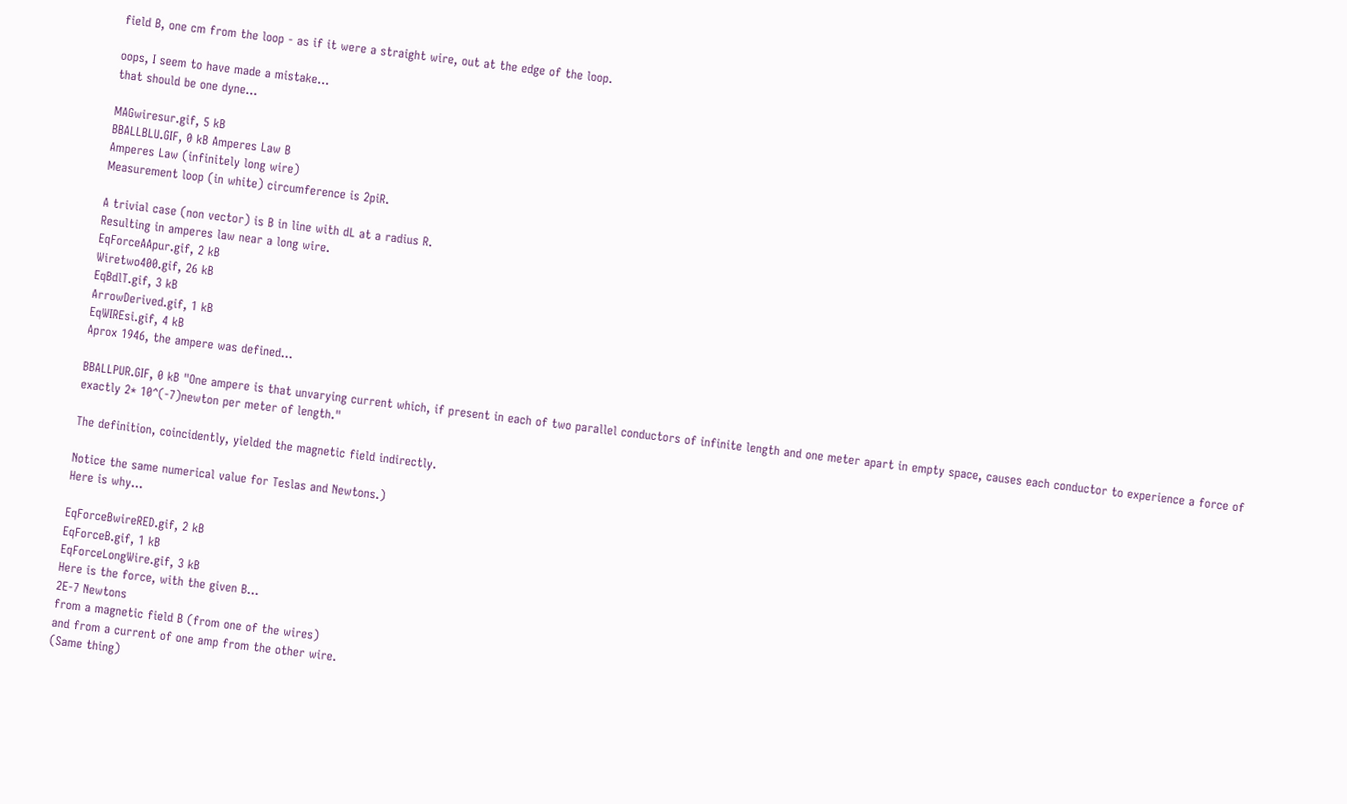field B, one cm from the loop - as if it were a straight wire, out at the edge of the loop.

oops, I seem to have made a mistake...
that should be one dyne...

MAGwiresur.gif, 5 kB
BBALLBLU.GIF, 0 kB Amperes Law B
Amperes Law (infinitely long wire)
Measurement loop (in white) circumference is 2piR.

A trivial case (non vector) is B in line with dL at a radius R.
Resulting in amperes law near a long wire.
EqForceAApur.gif, 2 kB
Wiretwo400.gif, 26 kB
EqBdlT.gif, 3 kB
ArrowDerived.gif, 1 kB
EqWIREsi.gif, 4 kB
Aprox 1946, the ampere was defined...

BBALLPUR.GIF, 0 kB "One ampere is that unvarying current which, if present in each of two parallel conductors of infinite length and one meter apart in empty space, causes each conductor to experience a force of exactly 2* 10^(-7)newton per meter of length."

The definition, coincidently, yielded the magnetic field indirectly.

Notice the same numerical value for Teslas and Newtons.)
Here is why...

EqForceBwireRED.gif, 2 kB
EqForceB.gif, 1 kB
EqForceLongWire.gif, 3 kB
Here is the force, with the given B...
2E-7 Newtons
from a magnetic field B (from one of the wires)
and from a current of one amp from the other wire.
(Same thing)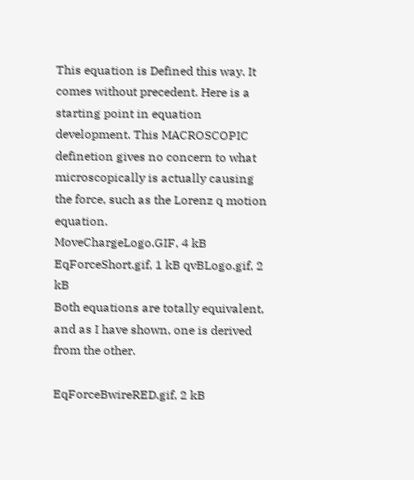This equation is Defined this way. It comes without precedent. Here is a starting point in equation development. This MACROSCOPIC definetion gives no concern to what microscopically is actually causing the force, such as the Lorenz q motion equation.
MoveChargeLogo.GIF, 4 kB EqForceShort.gif, 1 kB qvBLogo.gif, 2 kB
Both equations are totally equivalent, and as I have shown, one is derived from the other.

EqForceBwireRED.gif, 2 kB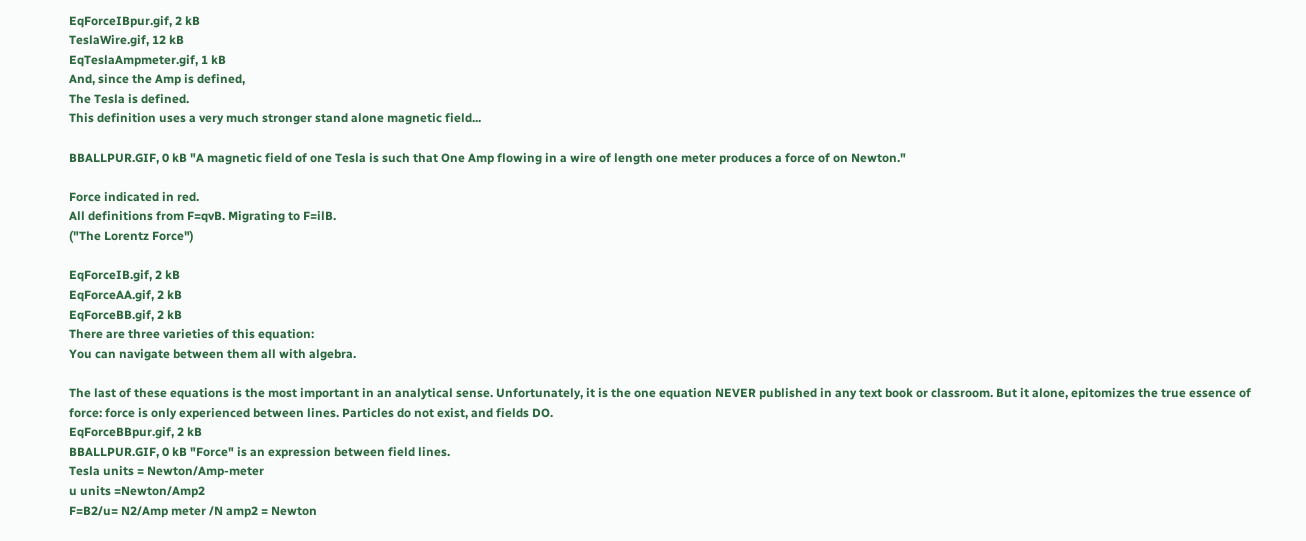EqForceIBpur.gif, 2 kB
TeslaWire.gif, 12 kB
EqTeslaAmpmeter.gif, 1 kB
And, since the Amp is defined,
The Tesla is defined.
This definition uses a very much stronger stand alone magnetic field...

BBALLPUR.GIF, 0 kB "A magnetic field of one Tesla is such that One Amp flowing in a wire of length one meter produces a force of on Newton."

Force indicated in red.
All definitions from F=qvB. Migrating to F=ilB.
("The Lorentz Force")

EqForceIB.gif, 2 kB
EqForceAA.gif, 2 kB
EqForceBB.gif, 2 kB
There are three varieties of this equation:
You can navigate between them all with algebra.

The last of these equations is the most important in an analytical sense. Unfortunately, it is the one equation NEVER published in any text book or classroom. But it alone, epitomizes the true essence of force: force is only experienced between lines. Particles do not exist, and fields DO.
EqForceBBpur.gif, 2 kB
BBALLPUR.GIF, 0 kB "Force" is an expression between field lines.
Tesla units = Newton/Amp-meter
u units =Newton/Amp2
F=B2/u= N2/Amp meter /N amp2 = Newton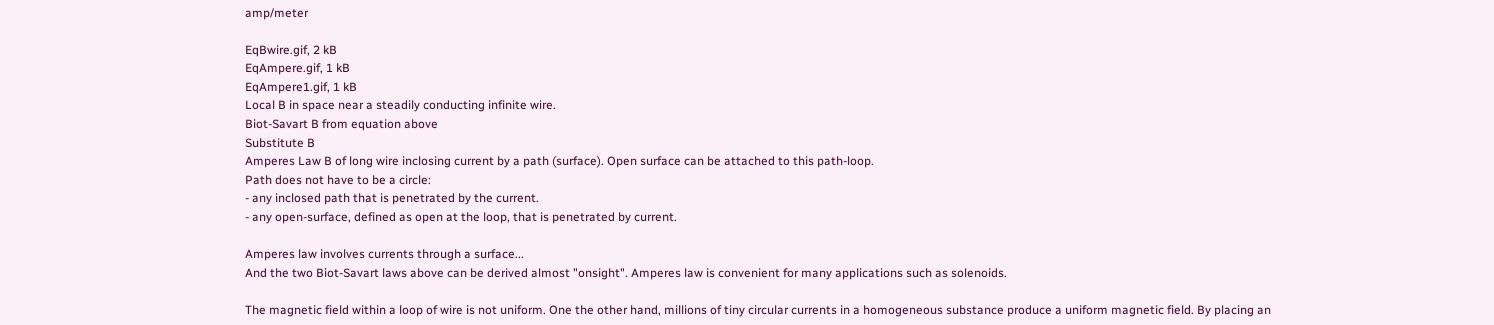amp/meter

EqBwire.gif, 2 kB
EqAmpere.gif, 1 kB
EqAmpere1.gif, 1 kB
Local B in space near a steadily conducting infinite wire.
Biot-Savart B from equation above
Substitute B
Amperes Law B of long wire inclosing current by a path (surface). Open surface can be attached to this path-loop.
Path does not have to be a circle:
- any inclosed path that is penetrated by the current.
- any open-surface, defined as open at the loop, that is penetrated by current.

Amperes law involves currents through a surface...
And the two Biot-Savart laws above can be derived almost "onsight". Amperes law is convenient for many applications such as solenoids.

The magnetic field within a loop of wire is not uniform. One the other hand, millions of tiny circular currents in a homogeneous substance produce a uniform magnetic field. By placing an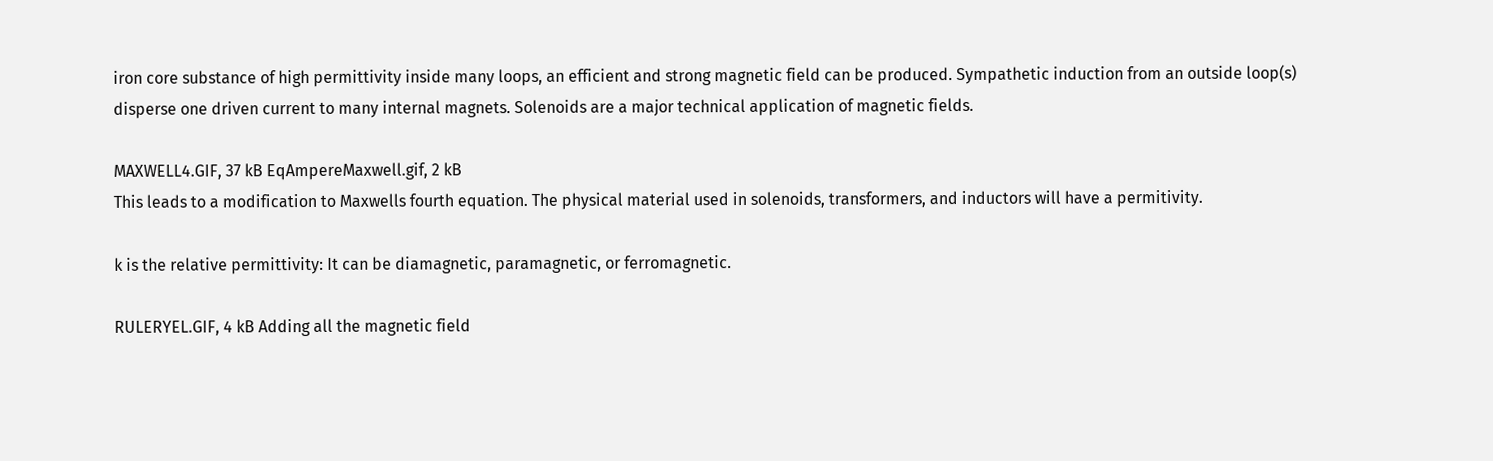iron core substance of high permittivity inside many loops, an efficient and strong magnetic field can be produced. Sympathetic induction from an outside loop(s) disperse one driven current to many internal magnets. Solenoids are a major technical application of magnetic fields.

MAXWELL4.GIF, 37 kB EqAmpereMaxwell.gif, 2 kB
This leads to a modification to Maxwells fourth equation. The physical material used in solenoids, transformers, and inductors will have a permitivity.

k is the relative permittivity: It can be diamagnetic, paramagnetic, or ferromagnetic.

RULERYEL.GIF, 4 kB Adding all the magnetic field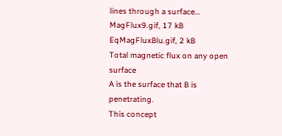lines through a surface...
MagFlux9.gif, 17 kB EqMagFluxBlu.gif, 2 kB
Total magnetic flux on any open surface
A is the surface that B is penetrating.
This concept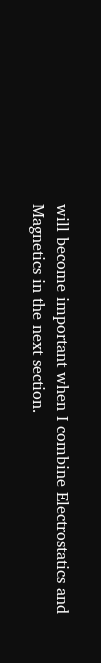will become important when I combine Electrostatics and Magnetics in the next section.